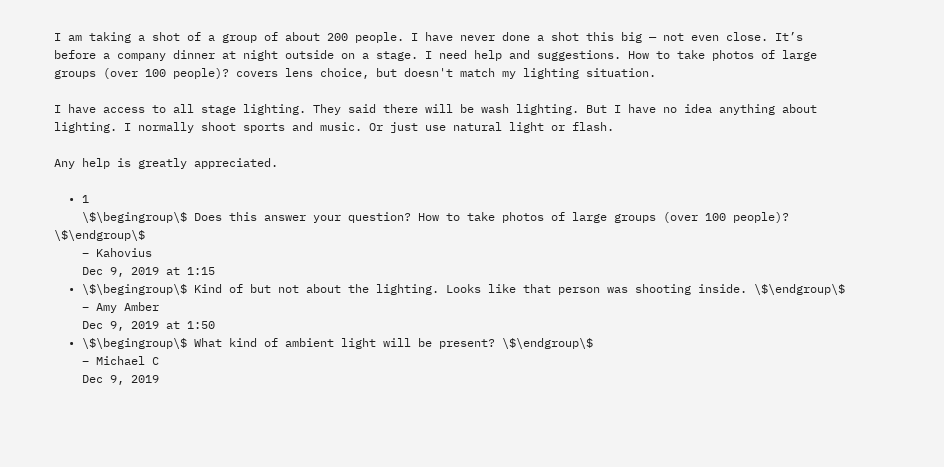I am taking a shot of a group of about 200 people. I have never done a shot this big — not even close. It’s before a company dinner at night outside on a stage. I need help and suggestions. How to take photos of large groups (over 100 people)? covers lens choice, but doesn't match my lighting situation.

I have access to all stage lighting. They said there will be wash lighting. But I have no idea anything about lighting. I normally shoot sports and music. Or just use natural light or flash.

Any help is greatly appreciated.

  • 1
    \$\begingroup\$ Does this answer your question? How to take photos of large groups (over 100 people)? \$\endgroup\$
    – Kahovius
    Dec 9, 2019 at 1:15
  • \$\begingroup\$ Kind of but not about the lighting. Looks like that person was shooting inside. \$\endgroup\$
    – Amy Amber
    Dec 9, 2019 at 1:50
  • \$\begingroup\$ What kind of ambient light will be present? \$\endgroup\$
    – Michael C
    Dec 9, 2019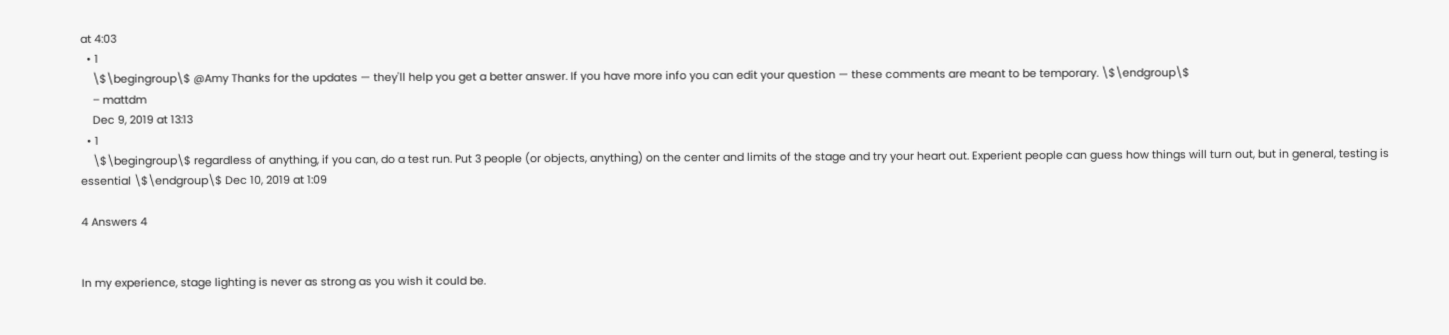at 4:03
  • 1
    \$\begingroup\$ @Amy Thanks for the updates — they'll help you get a better answer. If you have more info you can edit your question — these comments are meant to be temporary. \$\endgroup\$
    – mattdm
    Dec 9, 2019 at 13:13
  • 1
    \$\begingroup\$ regardless of anything, if you can, do a test run. Put 3 people (or objects, anything) on the center and limits of the stage and try your heart out. Experient people can guess how things will turn out, but in general, testing is essential \$\endgroup\$ Dec 10, 2019 at 1:09

4 Answers 4


In my experience, stage lighting is never as strong as you wish it could be.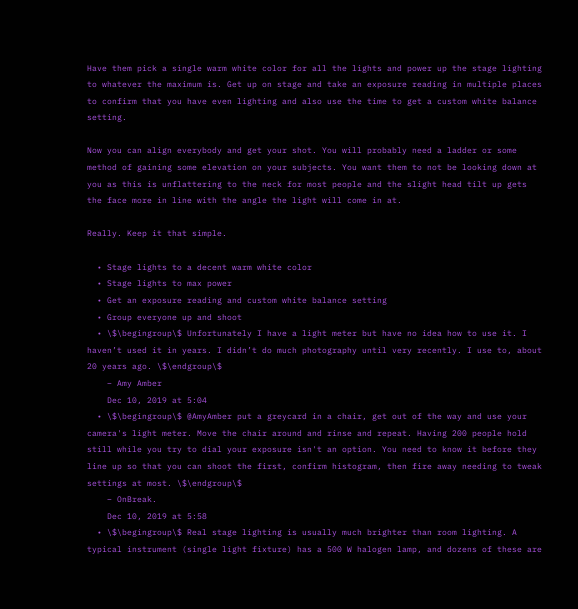Have them pick a single warm white color for all the lights and power up the stage lighting to whatever the maximum is. Get up on stage and take an exposure reading in multiple places to confirm that you have even lighting and also use the time to get a custom white balance setting.

Now you can align everybody and get your shot. You will probably need a ladder or some method of gaining some elevation on your subjects. You want them to not be looking down at you as this is unflattering to the neck for most people and the slight head tilt up gets the face more in line with the angle the light will come in at.

Really. Keep it that simple.

  • Stage lights to a decent warm white color
  • Stage lights to max power
  • Get an exposure reading and custom white balance setting
  • Group everyone up and shoot
  • \$\begingroup\$ Unfortunately I have a light meter but have no idea how to use it. I haven’t used it in years. I didn’t do much photography until very recently. I use to, about 20 years ago. \$\endgroup\$
    – Amy Amber
    Dec 10, 2019 at 5:04
  • \$\begingroup\$ @AmyAmber put a greycard in a chair, get out of the way and use your camera's light meter. Move the chair around and rinse and repeat. Having 200 people hold still while you try to dial your exposure isn't an option. You need to know it before they line up so that you can shoot the first, confirm histogram, then fire away needing to tweak settings at most. \$\endgroup\$
    – OnBreak.
    Dec 10, 2019 at 5:58
  • \$\begingroup\$ Real stage lighting is usually much brighter than room lighting. A typical instrument (single light fixture) has a 500 W halogen lamp, and dozens of these are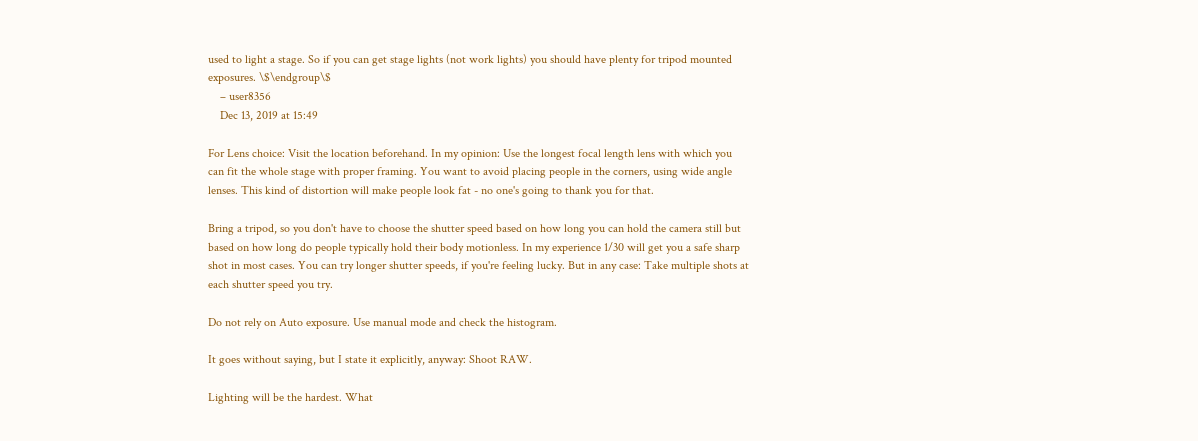used to light a stage. So if you can get stage lights (not work lights) you should have plenty for tripod mounted exposures. \$\endgroup\$
    – user8356
    Dec 13, 2019 at 15:49

For Lens choice: Visit the location beforehand. In my opinion: Use the longest focal length lens with which you can fit the whole stage with proper framing. You want to avoid placing people in the corners, using wide angle lenses. This kind of distortion will make people look fat - no one's going to thank you for that.

Bring a tripod, so you don't have to choose the shutter speed based on how long you can hold the camera still but based on how long do people typically hold their body motionless. In my experience 1/30 will get you a safe sharp shot in most cases. You can try longer shutter speeds, if you're feeling lucky. But in any case: Take multiple shots at each shutter speed you try.

Do not rely on Auto exposure. Use manual mode and check the histogram.

It goes without saying, but I state it explicitly, anyway: Shoot RAW.

Lighting will be the hardest. What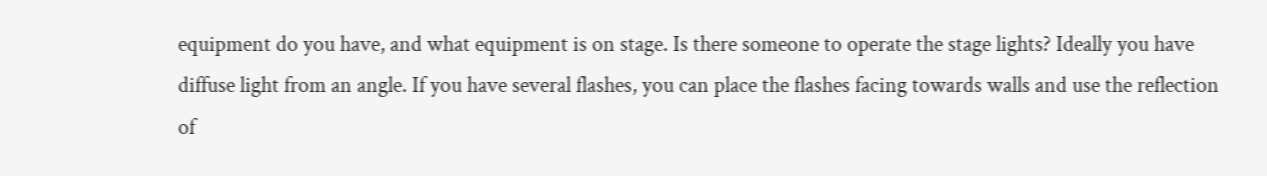equipment do you have, and what equipment is on stage. Is there someone to operate the stage lights? Ideally you have diffuse light from an angle. If you have several flashes, you can place the flashes facing towards walls and use the reflection of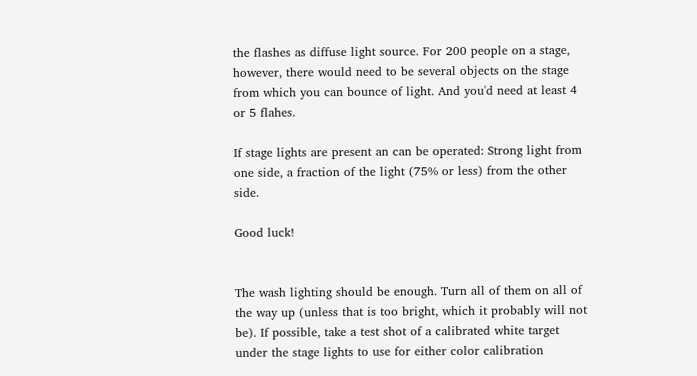the flashes as diffuse light source. For 200 people on a stage, however, there would need to be several objects on the stage from which you can bounce of light. And you'd need at least 4 or 5 flahes.

If stage lights are present an can be operated: Strong light from one side, a fraction of the light (75% or less) from the other side.

Good luck!


The wash lighting should be enough. Turn all of them on all of the way up (unless that is too bright, which it probably will not be). If possible, take a test shot of a calibrated white target under the stage lights to use for either color calibration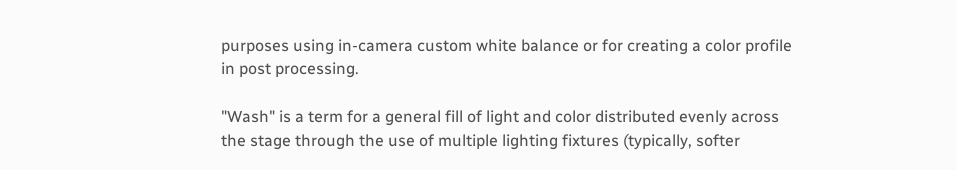purposes using in-camera custom white balance or for creating a color profile in post processing.

"Wash" is a term for a general fill of light and color distributed evenly across the stage through the use of multiple lighting fixtures (typically, softer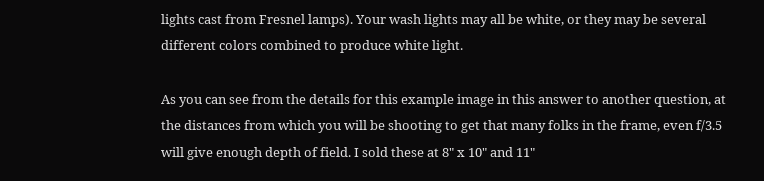lights cast from Fresnel lamps). Your wash lights may all be white, or they may be several different colors combined to produce white light.

As you can see from the details for this example image in this answer to another question, at the distances from which you will be shooting to get that many folks in the frame, even f/3.5 will give enough depth of field. I sold these at 8" x 10" and 11"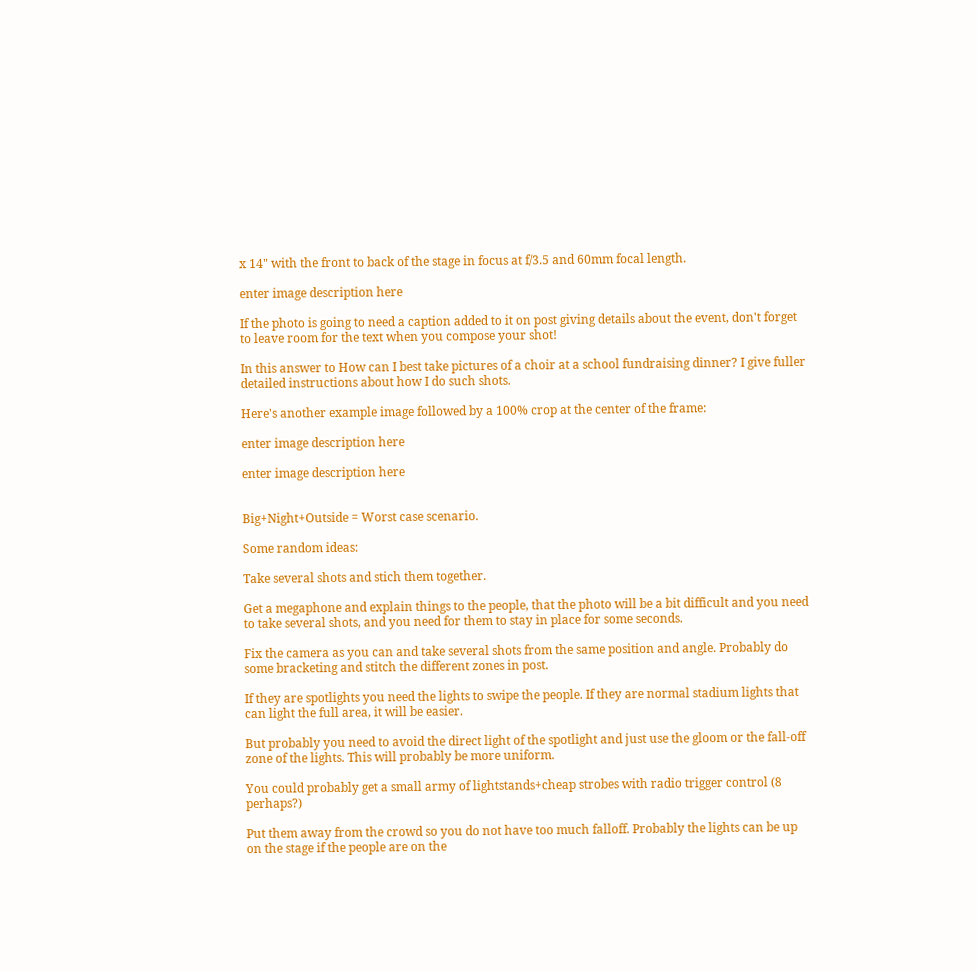x 14" with the front to back of the stage in focus at f/3.5 and 60mm focal length.

enter image description here

If the photo is going to need a caption added to it on post giving details about the event, don't forget to leave room for the text when you compose your shot!

In this answer to How can I best take pictures of a choir at a school fundraising dinner? I give fuller detailed instructions about how I do such shots.

Here's another example image followed by a 100% crop at the center of the frame:

enter image description here

enter image description here


Big+Night+Outside = Worst case scenario.

Some random ideas:

Take several shots and stich them together.

Get a megaphone and explain things to the people, that the photo will be a bit difficult and you need to take several shots, and you need for them to stay in place for some seconds.

Fix the camera as you can and take several shots from the same position and angle. Probably do some bracketing and stitch the different zones in post.

If they are spotlights you need the lights to swipe the people. If they are normal stadium lights that can light the full area, it will be easier.

But probably you need to avoid the direct light of the spotlight and just use the gloom or the fall-off zone of the lights. This will probably be more uniform.

You could probably get a small army of lightstands+cheap strobes with radio trigger control (8 perhaps?)

Put them away from the crowd so you do not have too much falloff. Probably the lights can be up on the stage if the people are on the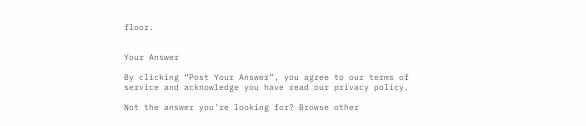floor.


Your Answer

By clicking “Post Your Answer”, you agree to our terms of service and acknowledge you have read our privacy policy.

Not the answer you're looking for? Browse other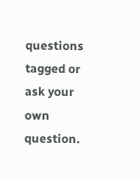questions tagged or ask your own question.